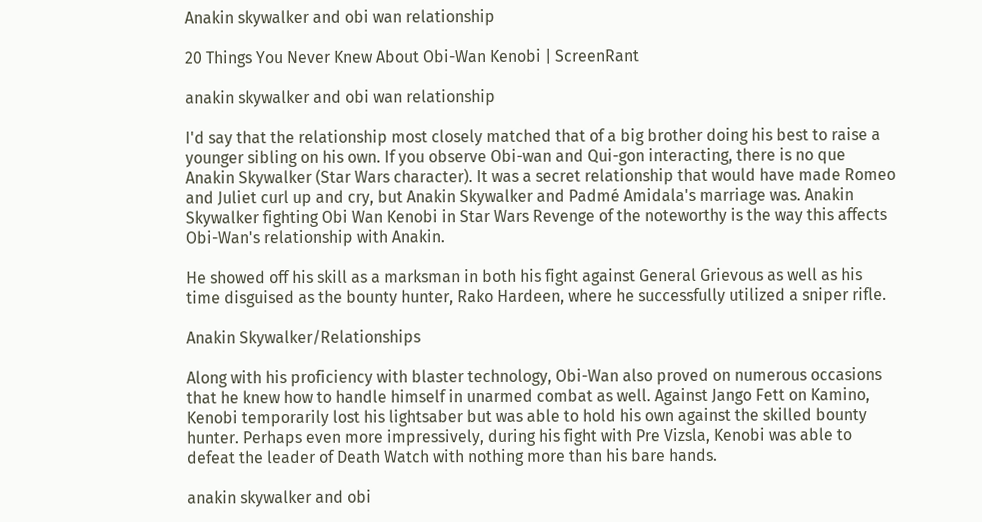Anakin skywalker and obi wan relationship

20 Things You Never Knew About Obi-Wan Kenobi | ScreenRant

anakin skywalker and obi wan relationship

I'd say that the relationship most closely matched that of a big brother doing his best to raise a younger sibling on his own. If you observe Obi-wan and Qui-gon interacting, there is no que Anakin Skywalker (Star Wars character). It was a secret relationship that would have made Romeo and Juliet curl up and cry, but Anakin Skywalker and Padmé Amidala's marriage was. Anakin Skywalker fighting Obi Wan Kenobi in Star Wars Revenge of the noteworthy is the way this affects Obi-Wan's relationship with Anakin.

He showed off his skill as a marksman in both his fight against General Grievous as well as his time disguised as the bounty hunter, Rako Hardeen, where he successfully utilized a sniper rifle.

Anakin Skywalker/Relationships

Along with his proficiency with blaster technology, Obi-Wan also proved on numerous occasions that he knew how to handle himself in unarmed combat as well. Against Jango Fett on Kamino, Kenobi temporarily lost his lightsaber but was able to hold his own against the skilled bounty hunter. Perhaps even more impressively, during his fight with Pre Vizsla, Kenobi was able to defeat the leader of Death Watch with nothing more than his bare hands.

anakin skywalker and obi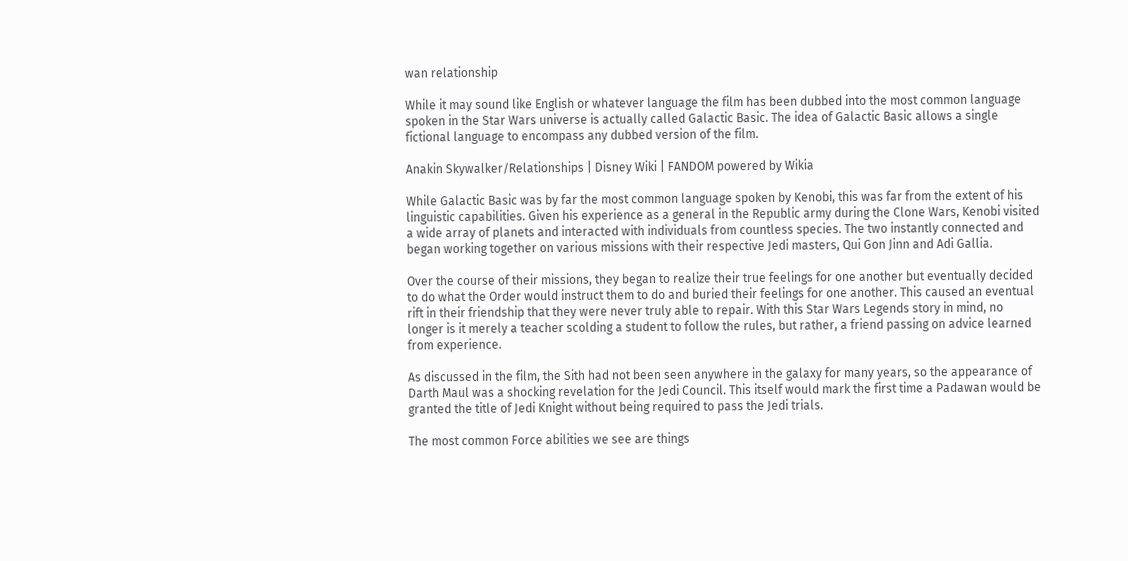wan relationship

While it may sound like English or whatever language the film has been dubbed into the most common language spoken in the Star Wars universe is actually called Galactic Basic. The idea of Galactic Basic allows a single fictional language to encompass any dubbed version of the film.

Anakin Skywalker/Relationships | Disney Wiki | FANDOM powered by Wikia

While Galactic Basic was by far the most common language spoken by Kenobi, this was far from the extent of his linguistic capabilities. Given his experience as a general in the Republic army during the Clone Wars, Kenobi visited a wide array of planets and interacted with individuals from countless species. The two instantly connected and began working together on various missions with their respective Jedi masters, Qui Gon Jinn and Adi Gallia.

Over the course of their missions, they began to realize their true feelings for one another but eventually decided to do what the Order would instruct them to do and buried their feelings for one another. This caused an eventual rift in their friendship that they were never truly able to repair. With this Star Wars Legends story in mind, no longer is it merely a teacher scolding a student to follow the rules, but rather, a friend passing on advice learned from experience.

As discussed in the film, the Sith had not been seen anywhere in the galaxy for many years, so the appearance of Darth Maul was a shocking revelation for the Jedi Council. This itself would mark the first time a Padawan would be granted the title of Jedi Knight without being required to pass the Jedi trials.

The most common Force abilities we see are things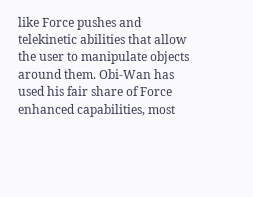like Force pushes and telekinetic abilities that allow the user to manipulate objects around them. Obi-Wan has used his fair share of Force enhanced capabilities, most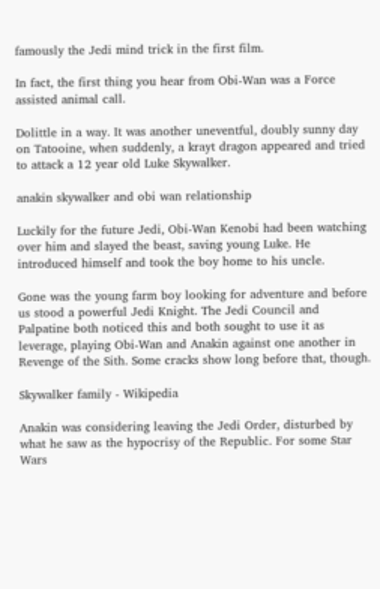famously the Jedi mind trick in the first film.

In fact, the first thing you hear from Obi-Wan was a Force assisted animal call.

Dolittle in a way. It was another uneventful, doubly sunny day on Tatooine, when suddenly, a krayt dragon appeared and tried to attack a 12 year old Luke Skywalker.

anakin skywalker and obi wan relationship

Luckily for the future Jedi, Obi-Wan Kenobi had been watching over him and slayed the beast, saving young Luke. He introduced himself and took the boy home to his uncle.

Gone was the young farm boy looking for adventure and before us stood a powerful Jedi Knight. The Jedi Council and Palpatine both noticed this and both sought to use it as leverage, playing Obi-Wan and Anakin against one another in Revenge of the Sith. Some cracks show long before that, though.

Skywalker family - Wikipedia

Anakin was considering leaving the Jedi Order, disturbed by what he saw as the hypocrisy of the Republic. For some Star Wars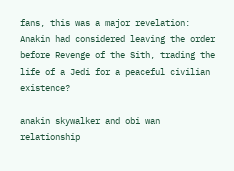fans, this was a major revelation: Anakin had considered leaving the order before Revenge of the Sith, trading the life of a Jedi for a peaceful civilian existence?

anakin skywalker and obi wan relationship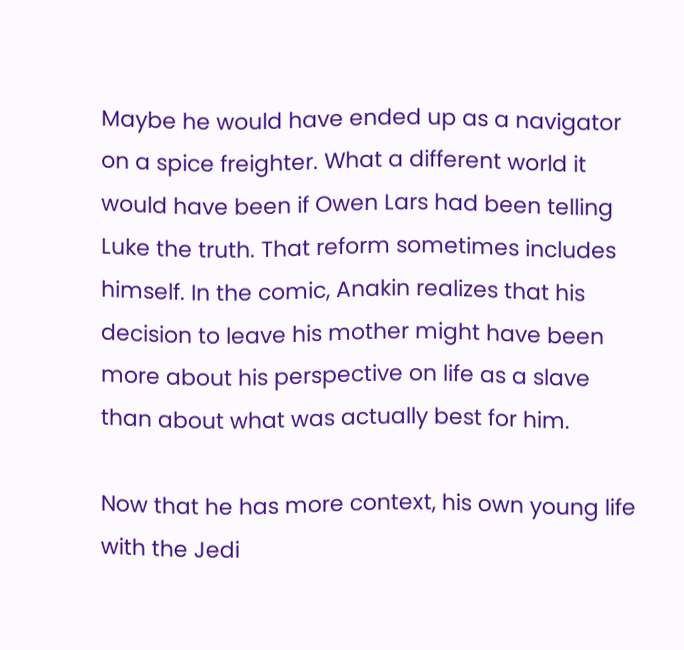Maybe he would have ended up as a navigator on a spice freighter. What a different world it would have been if Owen Lars had been telling Luke the truth. That reform sometimes includes himself. In the comic, Anakin realizes that his decision to leave his mother might have been more about his perspective on life as a slave than about what was actually best for him.

Now that he has more context, his own young life with the Jedi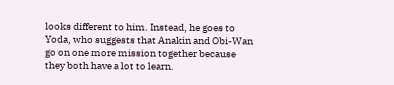looks different to him. Instead, he goes to Yoda, who suggests that Anakin and Obi-Wan go on one more mission together because they both have a lot to learn.